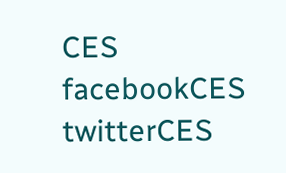CES facebookCES twitterCES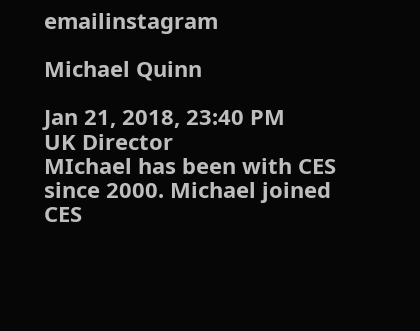emailinstagram

Michael Quinn

Jan 21, 2018, 23:40 PM
UK Director
MIchael has been with CES since 2000. Michael joined CES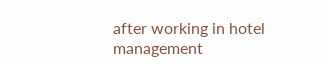after working in hotel management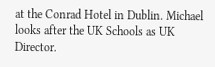at the Conrad Hotel in Dublin. Michael looks after the UK Schools as UK Director.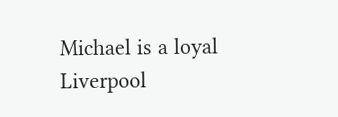Michael is a loyal Liverpool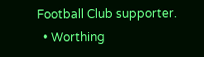Football Club supporter.
  • Worthing